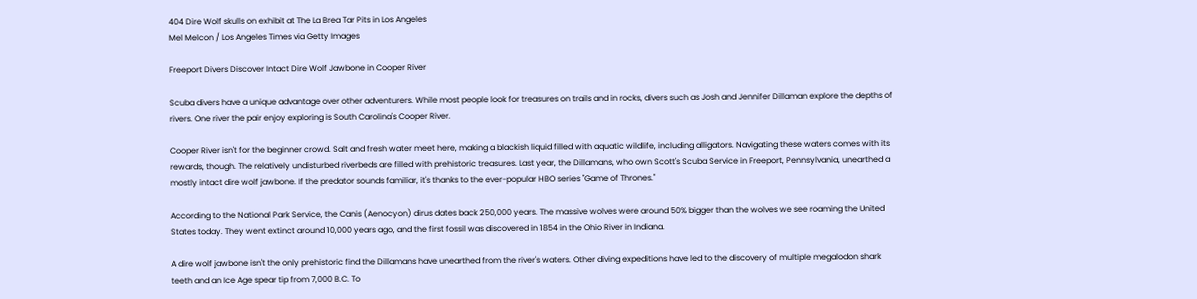404 Dire Wolf skulls on exhibit at The La Brea Tar Pits in Los Angeles
Mel Melcon / Los Angeles Times via Getty Images

Freeport Divers Discover Intact Dire Wolf Jawbone in Cooper River

Scuba divers have a unique advantage over other adventurers. While most people look for treasures on trails and in rocks, divers such as Josh and Jennifer Dillaman explore the depths of rivers. One river the pair enjoy exploring is South Carolina's Cooper River.

Cooper River isn't for the beginner crowd. Salt and fresh water meet here, making a blackish liquid filled with aquatic wildlife, including alligators. Navigating these waters comes with its rewards, though. The relatively undisturbed riverbeds are filled with prehistoric treasures. Last year, the Dillamans, who own Scott's Scuba Service in Freeport, Pennsylvania, unearthed a mostly intact dire wolf jawbone. If the predator sounds familiar, it's thanks to the ever-popular HBO series "Game of Thrones."

According to the National Park Service, the Canis (Aenocyon) dirus dates back 250,000 years. The massive wolves were around 50% bigger than the wolves we see roaming the United States today. They went extinct around 10,000 years ago, and the first fossil was discovered in 1854 in the Ohio River in Indiana.

A dire wolf jawbone isn't the only prehistoric find the Dillamans have unearthed from the river's waters. Other diving expeditions have led to the discovery of multiple megalodon shark teeth and an Ice Age spear tip from 7,000 B.C. To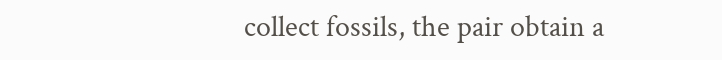collect fossils, the pair obtain a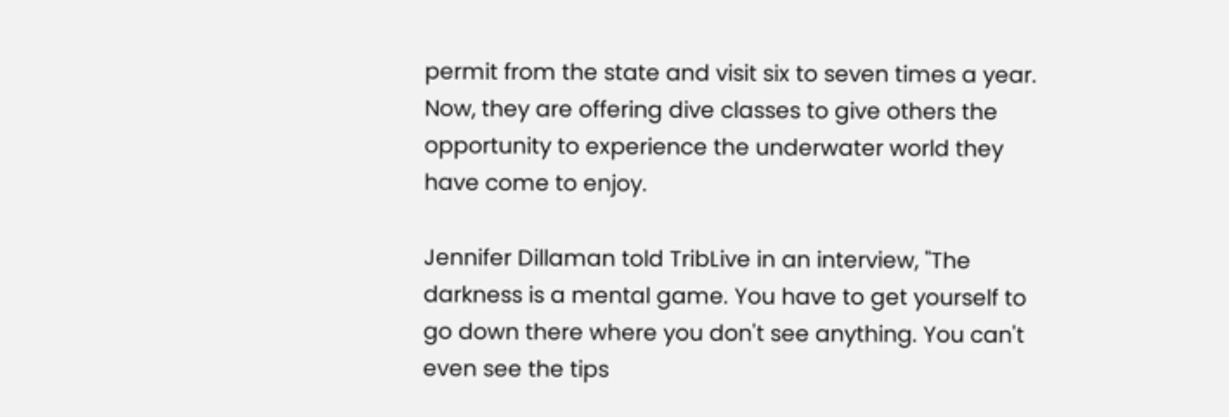permit from the state and visit six to seven times a year. Now, they are offering dive classes to give others the opportunity to experience the underwater world they have come to enjoy.

Jennifer Dillaman told TribLive in an interview, "The darkness is a mental game. You have to get yourself to go down there where you don't see anything. You can't even see the tips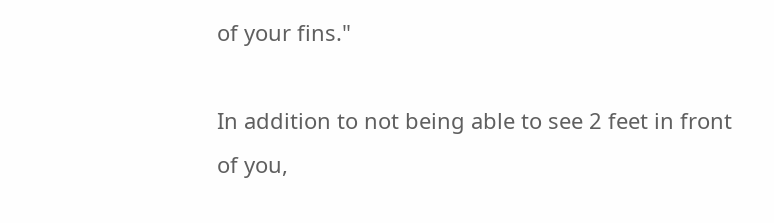of your fins."

In addition to not being able to see 2 feet in front of you,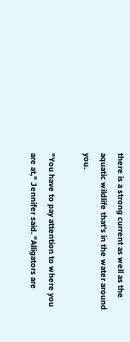there is a strong current as well as the aquatic wildlife that's in the water around you.

"You have to pay attention to where you are at," Jennifer said. "Alligators are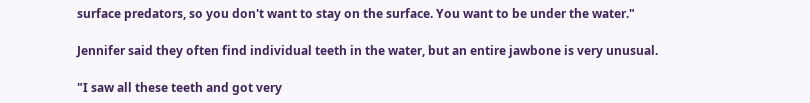surface predators, so you don't want to stay on the surface. You want to be under the water."

Jennifer said they often find individual teeth in the water, but an entire jawbone is very unusual.

"I saw all these teeth and got very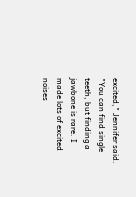excited," Jennifer said. "You can find single teeth, but finding a jawbone is rare. I made lots of excited noises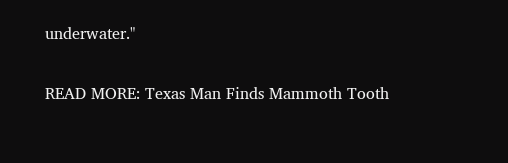underwater."

READ MORE: Texas Man Finds Mammoth Tooth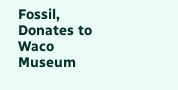Fossil, Donates to Waco Museum